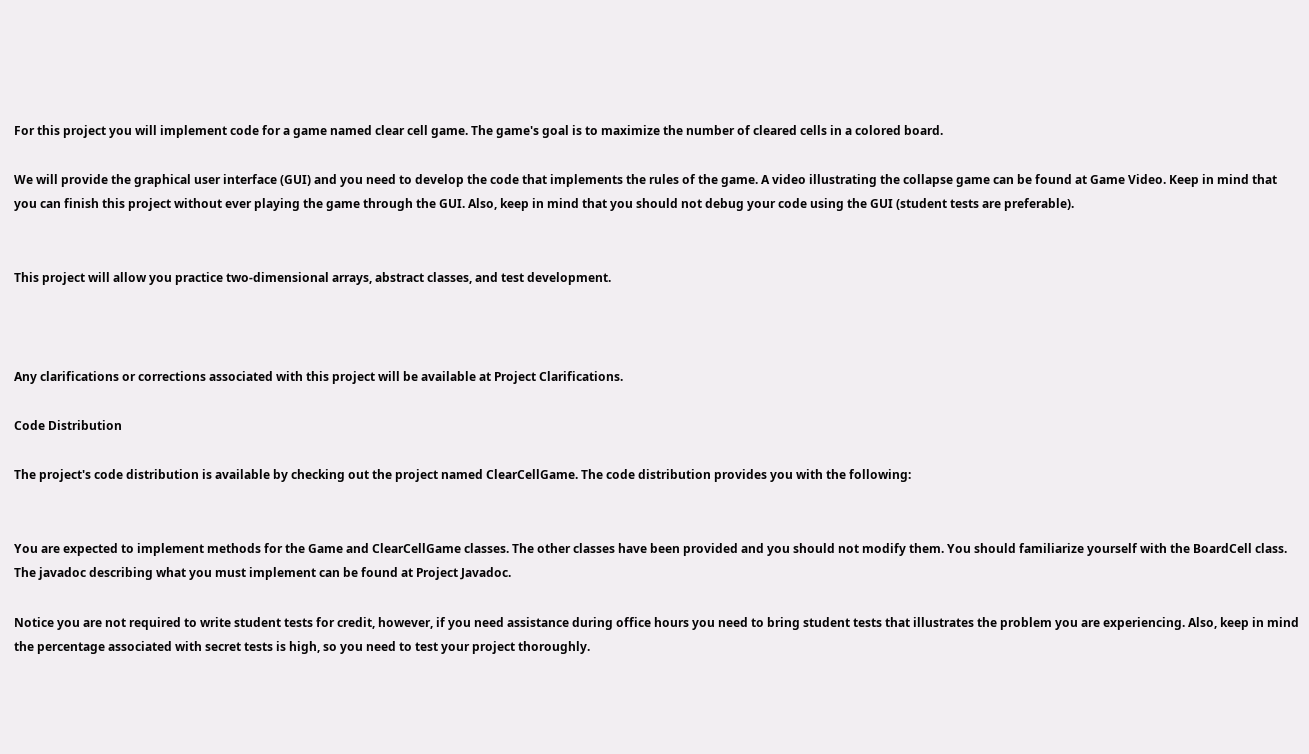For this project you will implement code for a game named clear cell game. The game's goal is to maximize the number of cleared cells in a colored board.

We will provide the graphical user interface (GUI) and you need to develop the code that implements the rules of the game. A video illustrating the collapse game can be found at Game Video. Keep in mind that you can finish this project without ever playing the game through the GUI. Also, keep in mind that you should not debug your code using the GUI (student tests are preferable).


This project will allow you practice two-dimensional arrays, abstract classes, and test development.



Any clarifications or corrections associated with this project will be available at Project Clarifications.

Code Distribution

The project's code distribution is available by checking out the project named ClearCellGame. The code distribution provides you with the following:


You are expected to implement methods for the Game and ClearCellGame classes. The other classes have been provided and you should not modify them. You should familiarize yourself with the BoardCell class. The javadoc describing what you must implement can be found at Project Javadoc.

Notice you are not required to write student tests for credit, however, if you need assistance during office hours you need to bring student tests that illustrates the problem you are experiencing. Also, keep in mind the percentage associated with secret tests is high, so you need to test your project thoroughly.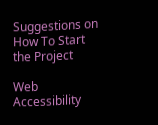Suggestions on How To Start the Project

Web Accessibility